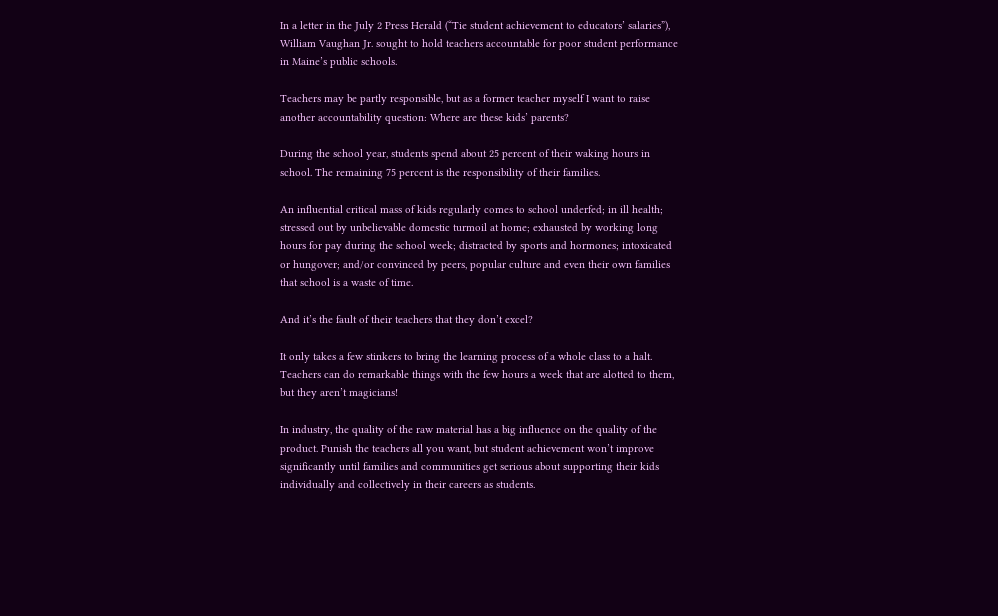In a letter in the July 2 Press Herald (“Tie student achievement to educators’ salaries”), William Vaughan Jr. sought to hold teachers accountable for poor student performance in Maine’s public schools.

Teachers may be partly responsible, but as a former teacher myself I want to raise another accountability question: Where are these kids’ parents?

During the school year, students spend about 25 percent of their waking hours in school. The remaining 75 percent is the responsibility of their families.

An influential critical mass of kids regularly comes to school underfed; in ill health; stressed out by unbelievable domestic turmoil at home; exhausted by working long hours for pay during the school week; distracted by sports and hormones; intoxicated or hungover; and/or convinced by peers, popular culture and even their own families that school is a waste of time.

And it’s the fault of their teachers that they don’t excel?

It only takes a few stinkers to bring the learning process of a whole class to a halt. Teachers can do remarkable things with the few hours a week that are alotted to them, but they aren’t magicians!

In industry, the quality of the raw material has a big influence on the quality of the product. Punish the teachers all you want, but student achievement won’t improve significantly until families and communities get serious about supporting their kids individually and collectively in their careers as students.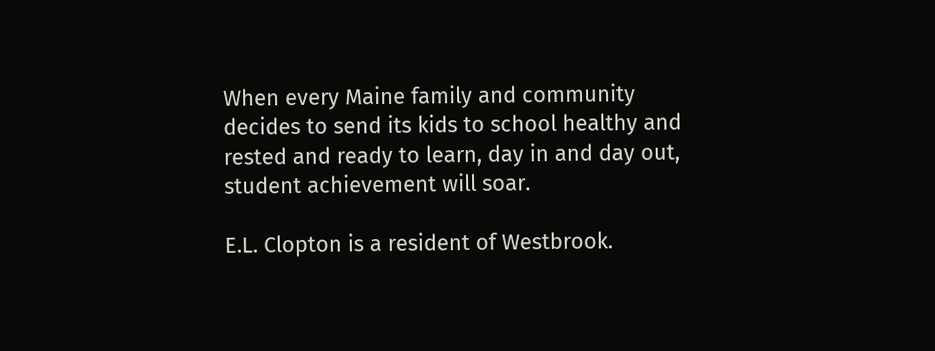When every Maine family and community decides to send its kids to school healthy and rested and ready to learn, day in and day out, student achievement will soar.

E.L. Clopton is a resident of Westbrook.